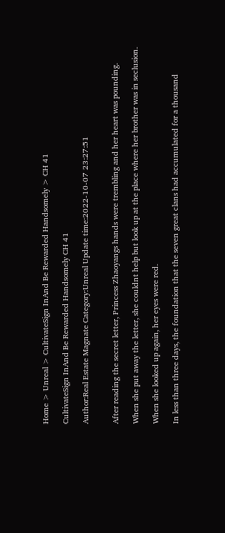Home > Unreal > CultivateSign InAnd Be Rewarded Handsomely > CH 41

CultivateSign InAnd Be Rewarded Handsomely CH 41

Author:Real Estate Magnate Category:Unreal Update time:2022-10-07 23:27:51


After reading the secret letter, Princess Zhaoyangs hands were trembling and her heart was pounding.

When she put away the letter, she couldnt help but look up at the place where her brother was in seclusion.

When she looked up again, her eyes were red.

In less than three days, the foundation that the seven great clans had accumulated for a thousand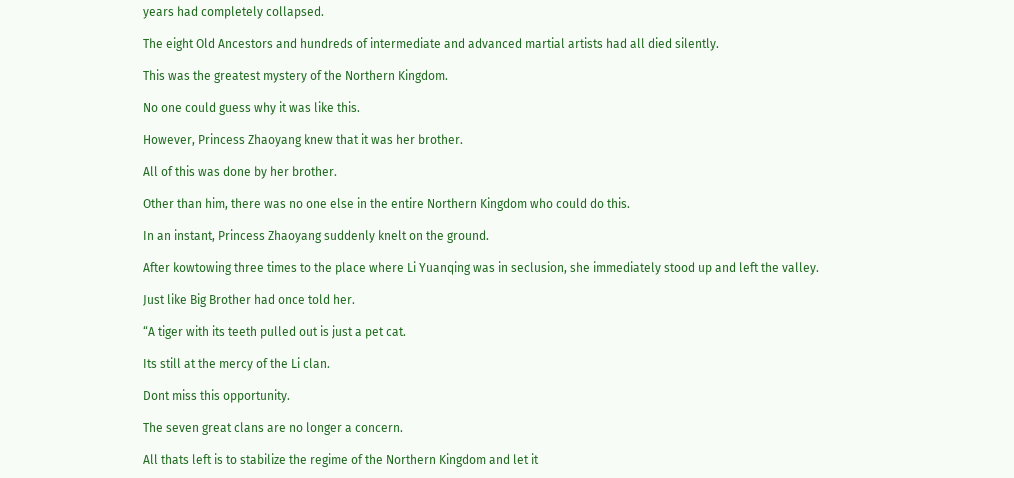years had completely collapsed.

The eight Old Ancestors and hundreds of intermediate and advanced martial artists had all died silently.

This was the greatest mystery of the Northern Kingdom.

No one could guess why it was like this.

However, Princess Zhaoyang knew that it was her brother.

All of this was done by her brother.

Other than him, there was no one else in the entire Northern Kingdom who could do this.

In an instant, Princess Zhaoyang suddenly knelt on the ground.

After kowtowing three times to the place where Li Yuanqing was in seclusion, she immediately stood up and left the valley.

Just like Big Brother had once told her.

“A tiger with its teeth pulled out is just a pet cat.

Its still at the mercy of the Li clan.

Dont miss this opportunity.

The seven great clans are no longer a concern.

All thats left is to stabilize the regime of the Northern Kingdom and let it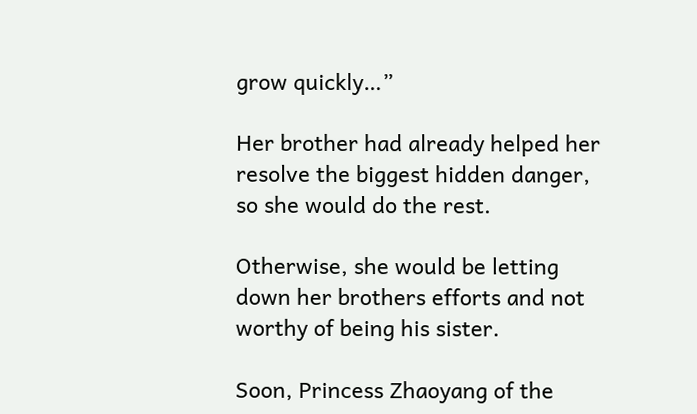grow quickly…”

Her brother had already helped her resolve the biggest hidden danger, so she would do the rest.

Otherwise, she would be letting down her brothers efforts and not worthy of being his sister.

Soon, Princess Zhaoyang of the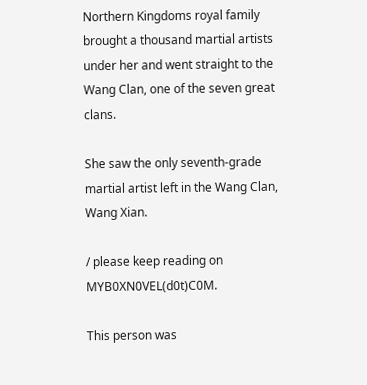Northern Kingdoms royal family brought a thousand martial artists under her and went straight to the Wang Clan, one of the seven great clans.

She saw the only seventh-grade martial artist left in the Wang Clan, Wang Xian.

/ please keep reading on MYB0XN0VEL(d0t)C0M.

This person was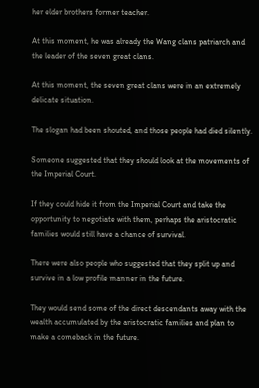her elder brothers former teacher.

At this moment, he was already the Wang clans patriarch and the leader of the seven great clans.

At this moment, the seven great clans were in an extremely delicate situation.

The slogan had been shouted, and those people had died silently.

Someone suggested that they should look at the movements of the Imperial Court.

If they could hide it from the Imperial Court and take the opportunity to negotiate with them, perhaps the aristocratic families would still have a chance of survival.

There were also people who suggested that they split up and survive in a low profile manner in the future.

They would send some of the direct descendants away with the wealth accumulated by the aristocratic families and plan to make a comeback in the future.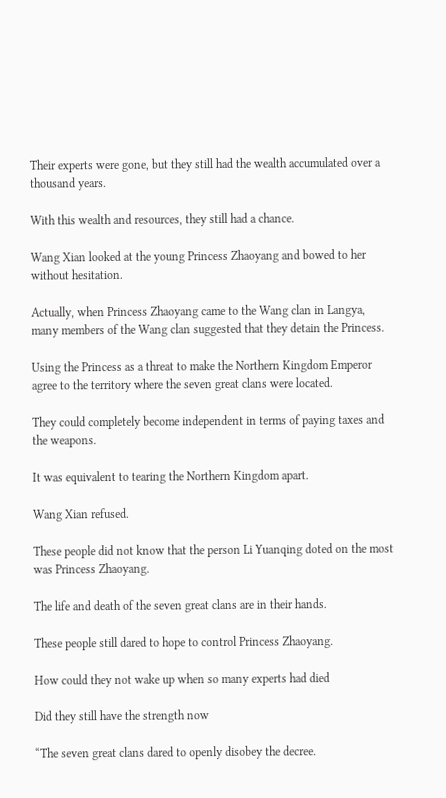Their experts were gone, but they still had the wealth accumulated over a thousand years.

With this wealth and resources, they still had a chance.

Wang Xian looked at the young Princess Zhaoyang and bowed to her without hesitation.

Actually, when Princess Zhaoyang came to the Wang clan in Langya, many members of the Wang clan suggested that they detain the Princess.

Using the Princess as a threat to make the Northern Kingdom Emperor agree to the territory where the seven great clans were located.

They could completely become independent in terms of paying taxes and the weapons.

It was equivalent to tearing the Northern Kingdom apart.

Wang Xian refused.

These people did not know that the person Li Yuanqing doted on the most was Princess Zhaoyang.

The life and death of the seven great clans are in their hands.

These people still dared to hope to control Princess Zhaoyang.

How could they not wake up when so many experts had died

Did they still have the strength now

“The seven great clans dared to openly disobey the decree.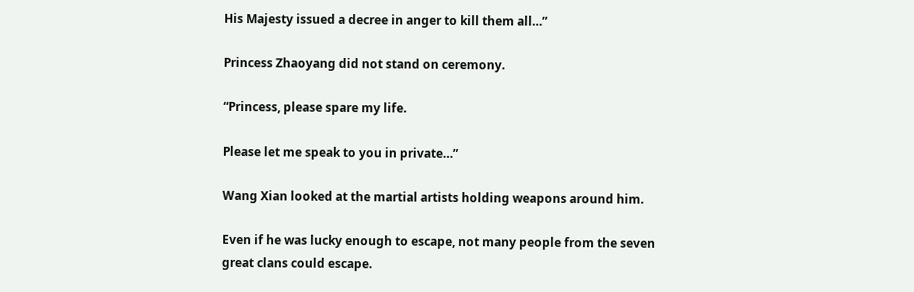His Majesty issued a decree in anger to kill them all…”

Princess Zhaoyang did not stand on ceremony.

“Princess, please spare my life.

Please let me speak to you in private…”

Wang Xian looked at the martial artists holding weapons around him.

Even if he was lucky enough to escape, not many people from the seven great clans could escape.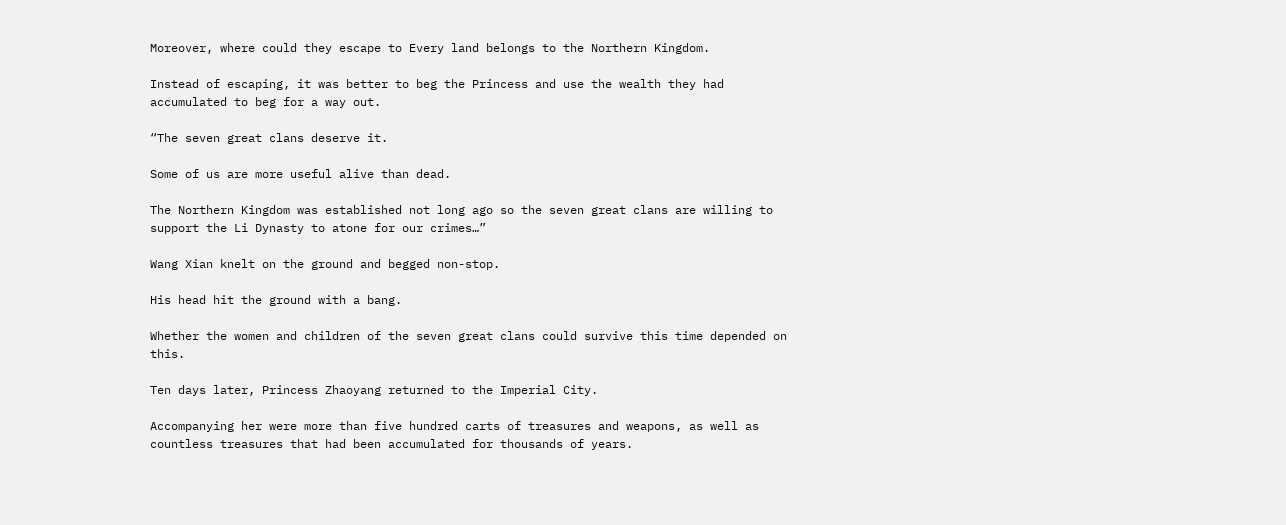Moreover, where could they escape to Every land belongs to the Northern Kingdom.

Instead of escaping, it was better to beg the Princess and use the wealth they had accumulated to beg for a way out.

“The seven great clans deserve it.

Some of us are more useful alive than dead.

The Northern Kingdom was established not long ago so the seven great clans are willing to support the Li Dynasty to atone for our crimes…”

Wang Xian knelt on the ground and begged non-stop.

His head hit the ground with a bang.

Whether the women and children of the seven great clans could survive this time depended on this.

Ten days later, Princess Zhaoyang returned to the Imperial City.

Accompanying her were more than five hundred carts of treasures and weapons, as well as countless treasures that had been accumulated for thousands of years.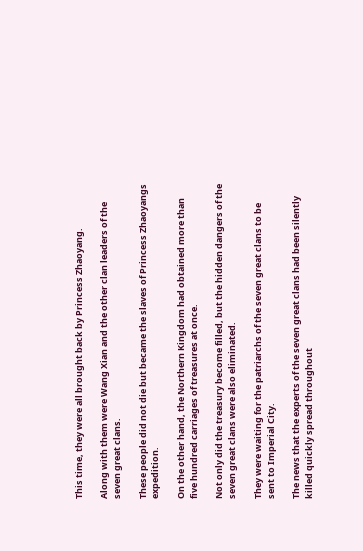This time, they were all brought back by Princess Zhaoyang.

Along with them were Wang Xian and the other clan leaders of the seven great clans.

These people did not die but became the slaves of Princess Zhaoyangs expedition.

On the other hand, the Northern Kingdom had obtained more than five hundred carriages of treasures at once.

Not only did the treasury become filled, but the hidden dangers of the seven great clans were also eliminated.

They were waiting for the patriarchs of the seven great clans to be sent to Imperial City.

The news that the experts of the seven great clans had been silently killed quickly spread throughout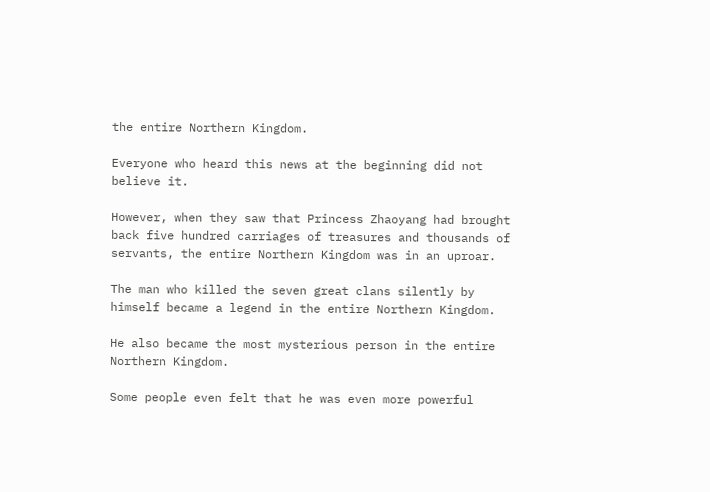the entire Northern Kingdom.

Everyone who heard this news at the beginning did not believe it.

However, when they saw that Princess Zhaoyang had brought back five hundred carriages of treasures and thousands of servants, the entire Northern Kingdom was in an uproar.

The man who killed the seven great clans silently by himself became a legend in the entire Northern Kingdom.

He also became the most mysterious person in the entire Northern Kingdom.

Some people even felt that he was even more powerful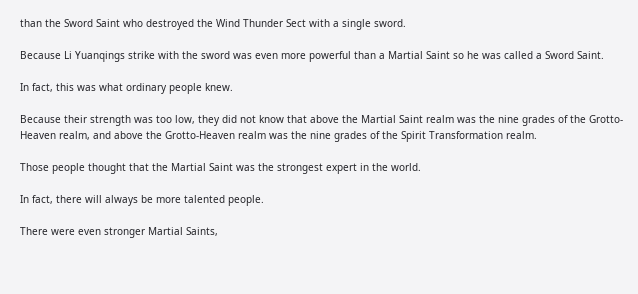than the Sword Saint who destroyed the Wind Thunder Sect with a single sword.

Because Li Yuanqings strike with the sword was even more powerful than a Martial Saint so he was called a Sword Saint.

In fact, this was what ordinary people knew.

Because their strength was too low, they did not know that above the Martial Saint realm was the nine grades of the Grotto-Heaven realm, and above the Grotto-Heaven realm was the nine grades of the Spirit Transformation realm.

Those people thought that the Martial Saint was the strongest expert in the world.

In fact, there will always be more talented people.

There were even stronger Martial Saints,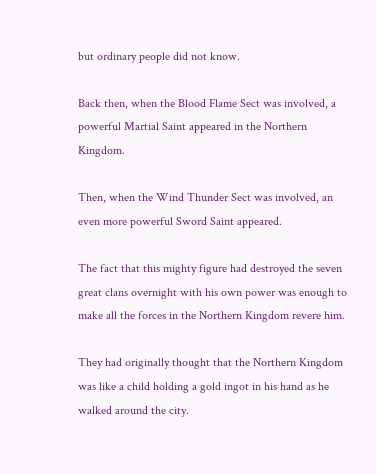but ordinary people did not know.

Back then, when the Blood Flame Sect was involved, a powerful Martial Saint appeared in the Northern Kingdom.

Then, when the Wind Thunder Sect was involved, an even more powerful Sword Saint appeared.

The fact that this mighty figure had destroyed the seven great clans overnight with his own power was enough to make all the forces in the Northern Kingdom revere him.

They had originally thought that the Northern Kingdom was like a child holding a gold ingot in his hand as he walked around the city.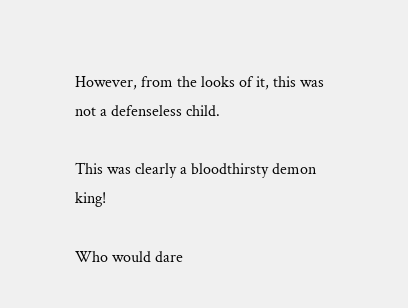However, from the looks of it, this was not a defenseless child.

This was clearly a bloodthirsty demon king!

Who would dare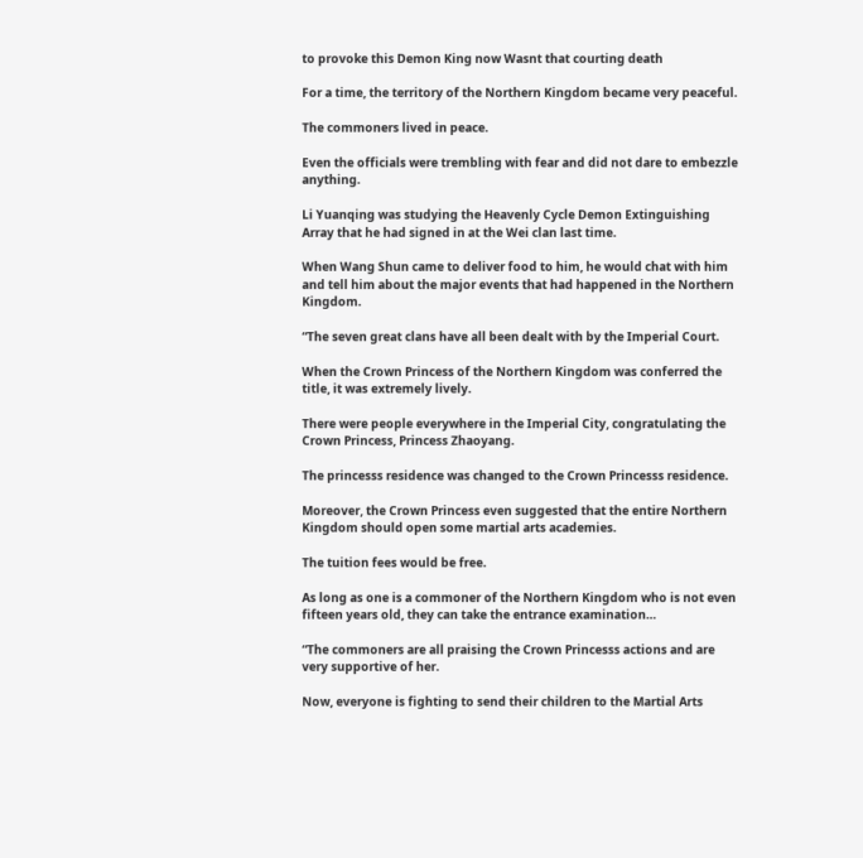to provoke this Demon King now Wasnt that courting death

For a time, the territory of the Northern Kingdom became very peaceful.

The commoners lived in peace.

Even the officials were trembling with fear and did not dare to embezzle anything.

Li Yuanqing was studying the Heavenly Cycle Demon Extinguishing Array that he had signed in at the Wei clan last time.

When Wang Shun came to deliver food to him, he would chat with him and tell him about the major events that had happened in the Northern Kingdom.

“The seven great clans have all been dealt with by the Imperial Court.

When the Crown Princess of the Northern Kingdom was conferred the title, it was extremely lively.

There were people everywhere in the Imperial City, congratulating the Crown Princess, Princess Zhaoyang.

The princesss residence was changed to the Crown Princesss residence.

Moreover, the Crown Princess even suggested that the entire Northern Kingdom should open some martial arts academies.

The tuition fees would be free.

As long as one is a commoner of the Northern Kingdom who is not even fifteen years old, they can take the entrance examination…

“The commoners are all praising the Crown Princesss actions and are very supportive of her.

Now, everyone is fighting to send their children to the Martial Arts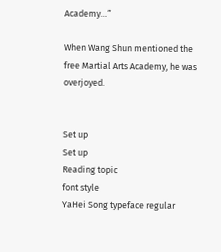Academy…”

When Wang Shun mentioned the free Martial Arts Academy, he was overjoyed.


Set up
Set up
Reading topic
font style
YaHei Song typeface regular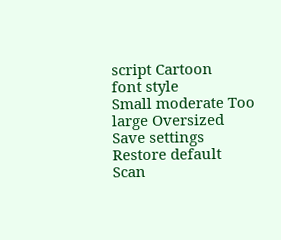script Cartoon
font style
Small moderate Too large Oversized
Save settings
Restore default
Scan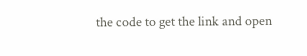the code to get the link and open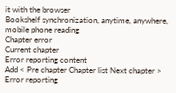it with the browser
Bookshelf synchronization, anytime, anywhere, mobile phone reading
Chapter error
Current chapter
Error reporting content
Add < Pre chapter Chapter list Next chapter > Error reporting